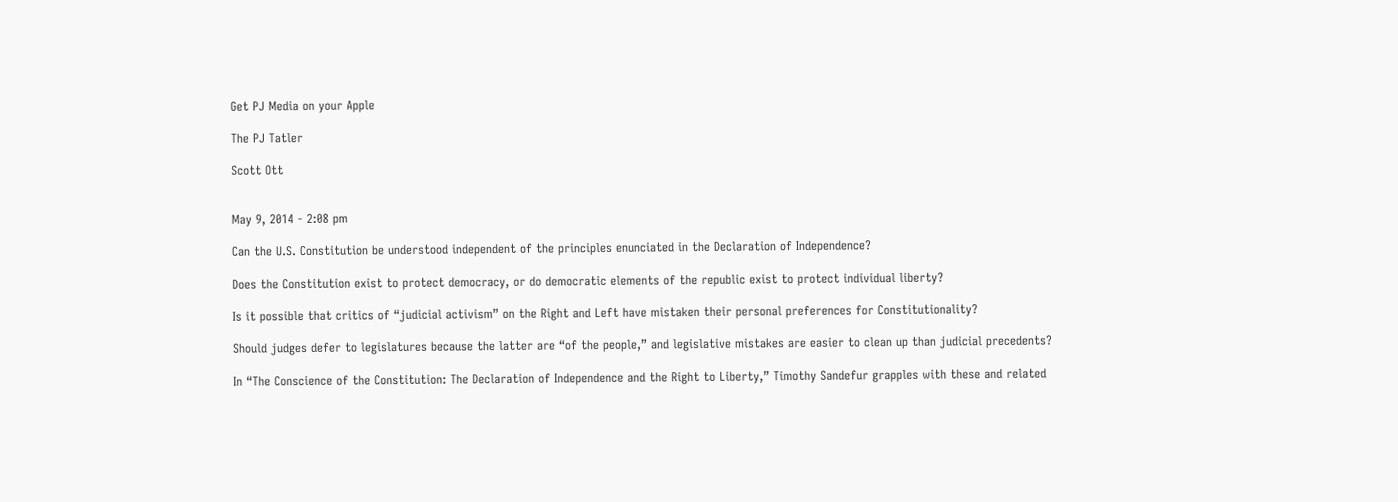Get PJ Media on your Apple

The PJ Tatler

Scott Ott


May 9, 2014 - 2:08 pm

Can the U.S. Constitution be understood independent of the principles enunciated in the Declaration of Independence?

Does the Constitution exist to protect democracy, or do democratic elements of the republic exist to protect individual liberty?

Is it possible that critics of “judicial activism” on the Right and Left have mistaken their personal preferences for Constitutionality?

Should judges defer to legislatures because the latter are “of the people,” and legislative mistakes are easier to clean up than judicial precedents?

In “The Conscience of the Constitution: The Declaration of Independence and the Right to Liberty,” Timothy Sandefur grapples with these and related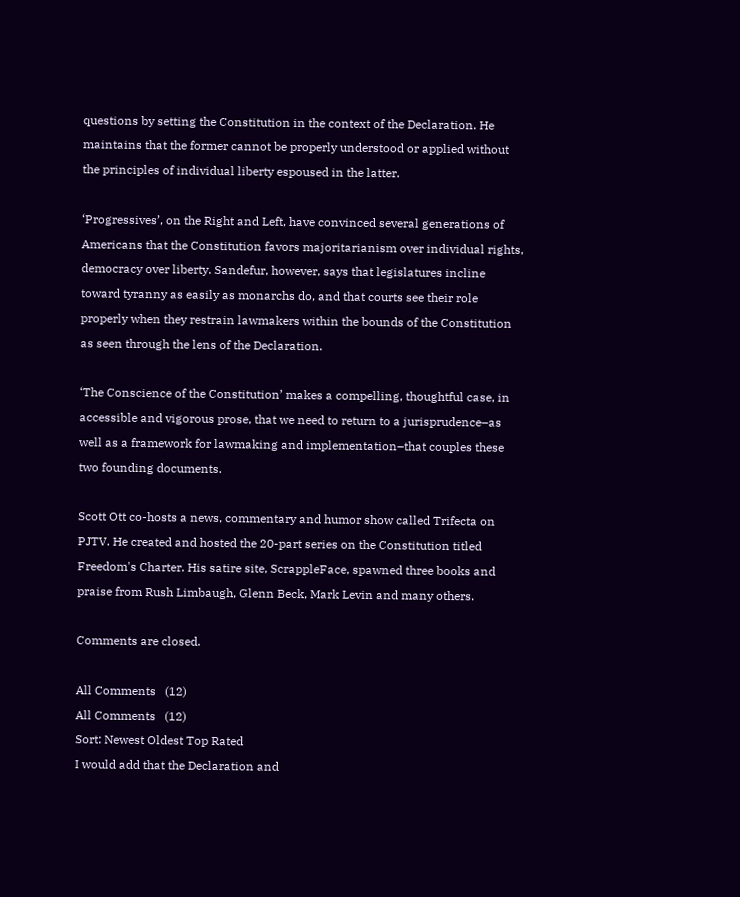questions by setting the Constitution in the context of the Declaration. He maintains that the former cannot be properly understood or applied without the principles of individual liberty espoused in the latter.

‘Progressives’, on the Right and Left, have convinced several generations of Americans that the Constitution favors majoritarianism over individual rights, democracy over liberty. Sandefur, however, says that legislatures incline toward tyranny as easily as monarchs do, and that courts see their role properly when they restrain lawmakers within the bounds of the Constitution as seen through the lens of the Declaration.

‘The Conscience of the Constitution’ makes a compelling, thoughtful case, in accessible and vigorous prose, that we need to return to a jurisprudence–as well as a framework for lawmaking and implementation–that couples these two founding documents.

Scott Ott co-hosts a news, commentary and humor show called Trifecta on PJTV. He created and hosted the 20-part series on the Constitution titled Freedom's Charter. His satire site, ScrappleFace, spawned three books and praise from Rush Limbaugh, Glenn Beck, Mark Levin and many others.

Comments are closed.

All Comments   (12)
All Comments   (12)
Sort: Newest Oldest Top Rated
I would add that the Declaration and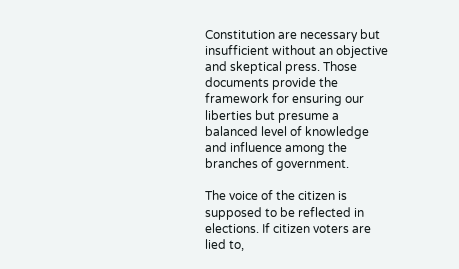Constitution are necessary but insufficient without an objective and skeptical press. Those documents provide the framework for ensuring our liberties but presume a balanced level of knowledge and influence among the branches of government.

The voice of the citizen is supposed to be reflected in elections. If citizen voters are lied to,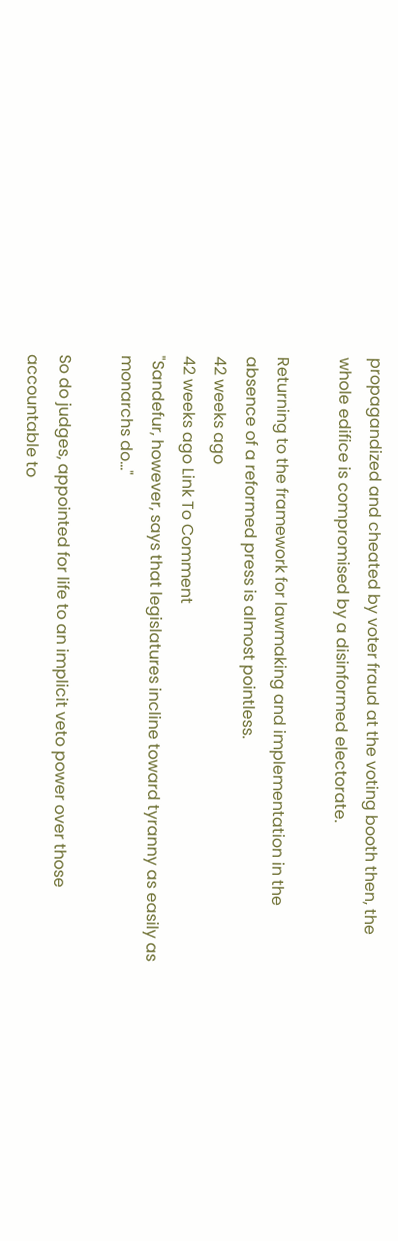propagandized and cheated by voter fraud at the voting booth then, the whole edifice is compromised by a disinformed electorate.

Returning to the framework for lawmaking and implementation in the absence of a reformed press is almost pointless.
42 weeks ago
42 weeks ago Link To Comment
"Sandefur, however, says that legislatures incline toward tyranny as easily as monarchs do..."

So do judges, appointed for life to an implicit veto power over those accountable to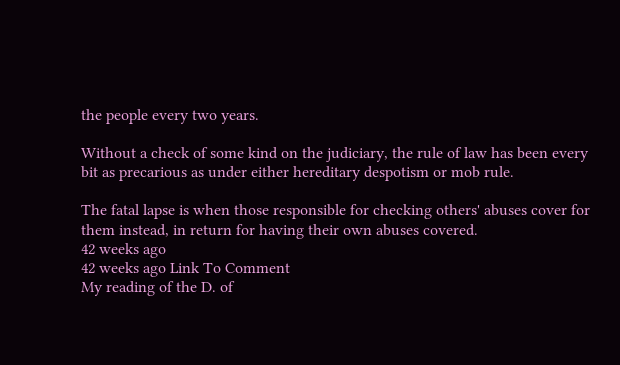the people every two years.

Without a check of some kind on the judiciary, the rule of law has been every bit as precarious as under either hereditary despotism or mob rule.

The fatal lapse is when those responsible for checking others' abuses cover for them instead, in return for having their own abuses covered.
42 weeks ago
42 weeks ago Link To Comment
My reading of the D. of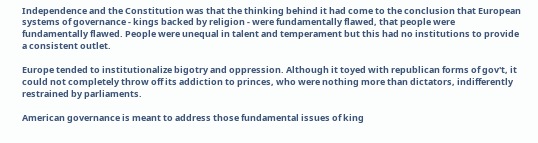Independence and the Constitution was that the thinking behind it had come to the conclusion that European systems of governance - kings backed by religion - were fundamentally flawed, that people were fundamentally flawed. People were unequal in talent and temperament but this had no institutions to provide a consistent outlet.

Europe tended to institutionalize bigotry and oppression. Although it toyed with republican forms of gov't, it could not completely throw off its addiction to princes, who were nothing more than dictators, indifferently restrained by parliaments.

American governance is meant to address those fundamental issues of king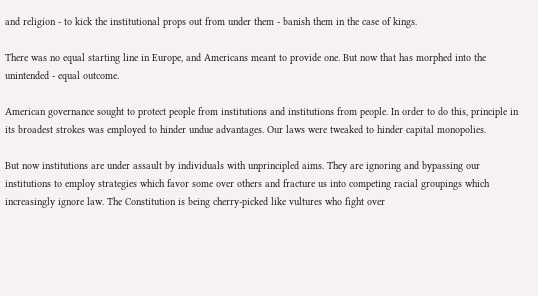and religion - to kick the institutional props out from under them - banish them in the case of kings.

There was no equal starting line in Europe, and Americans meant to provide one. But now that has morphed into the unintended - equal outcome.

American governance sought to protect people from institutions and institutions from people. In order to do this, principle in its broadest strokes was employed to hinder undue advantages. Our laws were tweaked to hinder capital monopolies.

But now institutions are under assault by individuals with unprincipled aims. They are ignoring and bypassing our institutions to employ strategies which favor some over others and fracture us into competing racial groupings which increasingly ignore law. The Constitution is being cherry-picked like vultures who fight over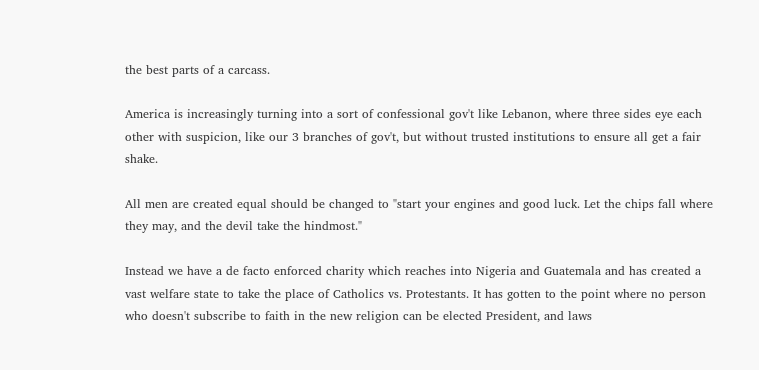the best parts of a carcass.

America is increasingly turning into a sort of confessional gov't like Lebanon, where three sides eye each other with suspicion, like our 3 branches of gov't, but without trusted institutions to ensure all get a fair shake.

All men are created equal should be changed to "start your engines and good luck. Let the chips fall where they may, and the devil take the hindmost."

Instead we have a de facto enforced charity which reaches into Nigeria and Guatemala and has created a vast welfare state to take the place of Catholics vs. Protestants. It has gotten to the point where no person who doesn't subscribe to faith in the new religion can be elected President, and laws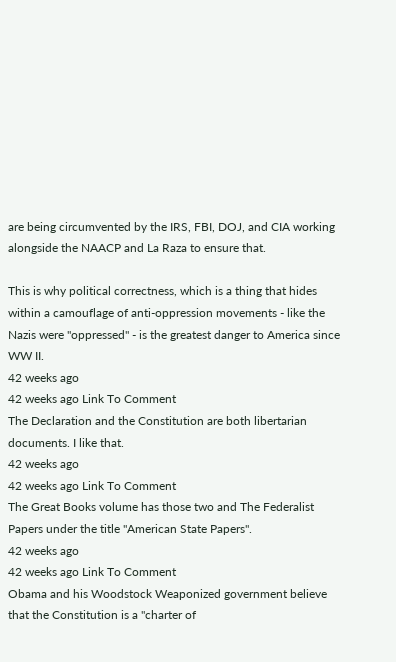are being circumvented by the IRS, FBI, DOJ, and CIA working alongside the NAACP and La Raza to ensure that.

This is why political correctness, which is a thing that hides within a camouflage of anti-oppression movements - like the Nazis were "oppressed" - is the greatest danger to America since WW II.
42 weeks ago
42 weeks ago Link To Comment
The Declaration and the Constitution are both libertarian documents. I like that.
42 weeks ago
42 weeks ago Link To Comment
The Great Books volume has those two and The Federalist Papers under the title "American State Papers".
42 weeks ago
42 weeks ago Link To Comment
Obama and his Woodstock Weaponized government believe that the Constitution is a "charter of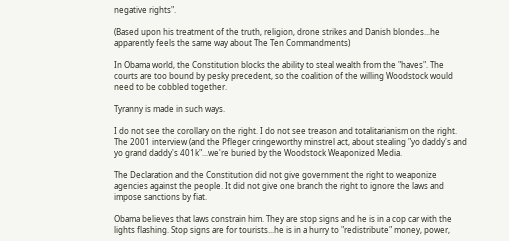negative rights".

(Based upon his treatment of the truth, religion, drone strikes and Danish blondes...he apparently feels the same way about The Ten Commandments)

In Obama world, the Constitution blocks the ability to steal wealth from the "haves". The courts are too bound by pesky precedent, so the coalition of the willing Woodstock would need to be cobbled together.

Tyranny is made in such ways.

I do not see the corollary on the right. I do not see treason and totalitarianism on the right. The 2001 interview (and the Pfleger cringeworthy minstrel act, about stealing "yo daddy's and yo grand daddy's 401k"...we're buried by the Woodstock Weaponized Media.

The Declaration and the Constitution did not give government the right to weaponize agencies against the people. It did not give one branch the right to ignore the laws and impose sanctions by fiat.

Obama believes that laws constrain him. They are stop signs and he is in a cop car with the lights flashing. Stop signs are for tourists...he is in a hurry to "redistribute" money, power,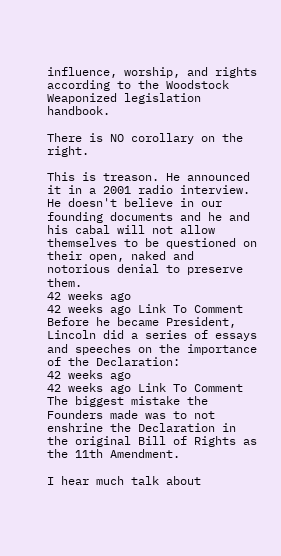influence, worship, and rights according to the Woodstock Weaponized legislation handbook.

There is NO corollary on the right.

This is treason. He announced it in a 2001 radio interview. He doesn't believe in our founding documents and he and his cabal will not allow themselves to be questioned on their open, naked and notorious denial to preserve them.
42 weeks ago
42 weeks ago Link To Comment
Before he became President, Lincoln did a series of essays and speeches on the importance of the Declaration:
42 weeks ago
42 weeks ago Link To Comment
The biggest mistake the Founders made was to not enshrine the Declaration in the original Bill of Rights as the 11th Amendment.

I hear much talk about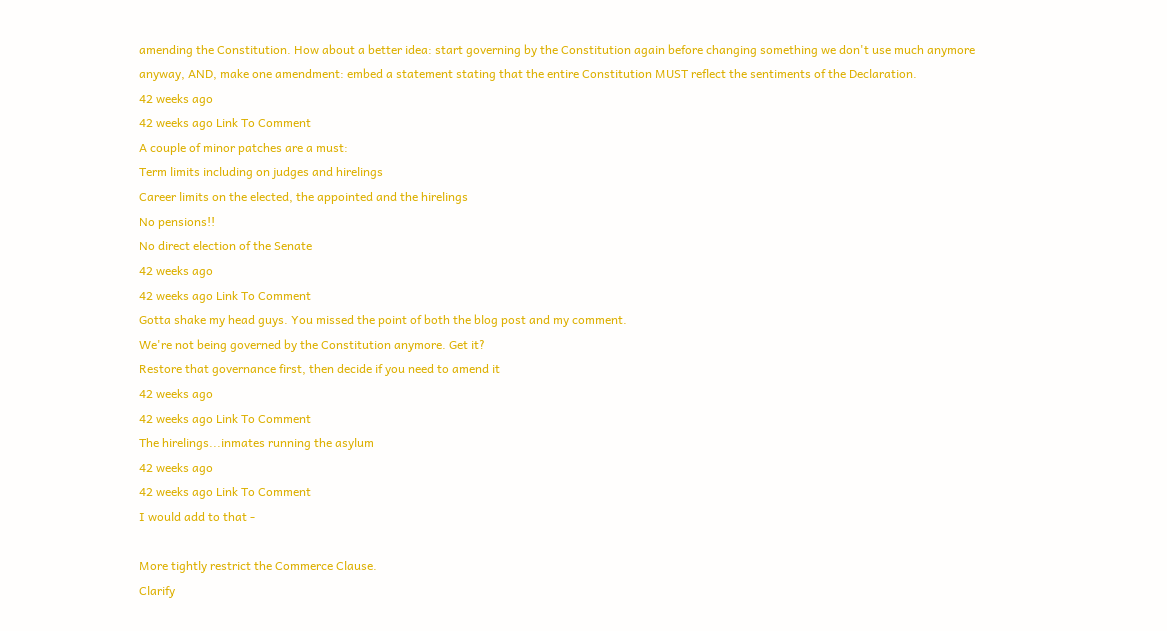amending the Constitution. How about a better idea: start governing by the Constitution again before changing something we don't use much anymore anyway, AND, make one amendment: embed a statement stating that the entire Constitution MUST reflect the sentiments of the Declaration.
42 weeks ago
42 weeks ago Link To Comment
A couple of minor patches are a must:
Term limits including on judges and hirelings
Career limits on the elected, the appointed and the hirelings
No pensions!!
No direct election of the Senate
42 weeks ago
42 weeks ago Link To Comment
Gotta shake my head guys. You missed the point of both the blog post and my comment.
We're not being governed by the Constitution anymore. Get it?
Restore that governance first, then decide if you need to amend it
42 weeks ago
42 weeks ago Link To Comment
The hirelings...inmates running the asylum
42 weeks ago
42 weeks ago Link To Comment
I would add to that -

More tightly restrict the Commerce Clause.
Clarify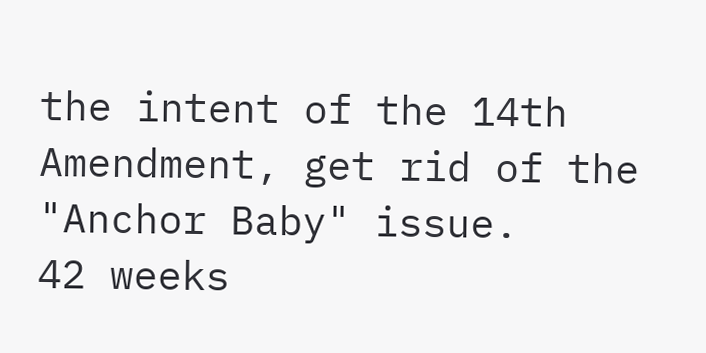the intent of the 14th Amendment, get rid of the "Anchor Baby" issue.
42 weeks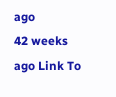ago
42 weeks ago Link To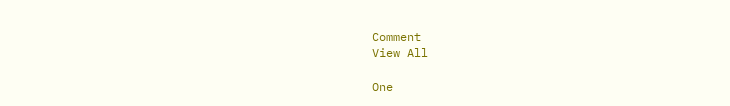Comment
View All

One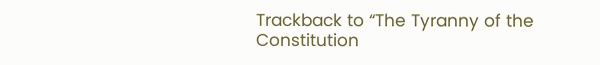Trackback to “The Tyranny of the Constitution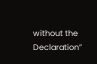without the Declaration”